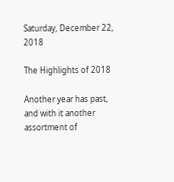Saturday, December 22, 2018

The Highlights of 2018

Another year has past, and with it another assortment of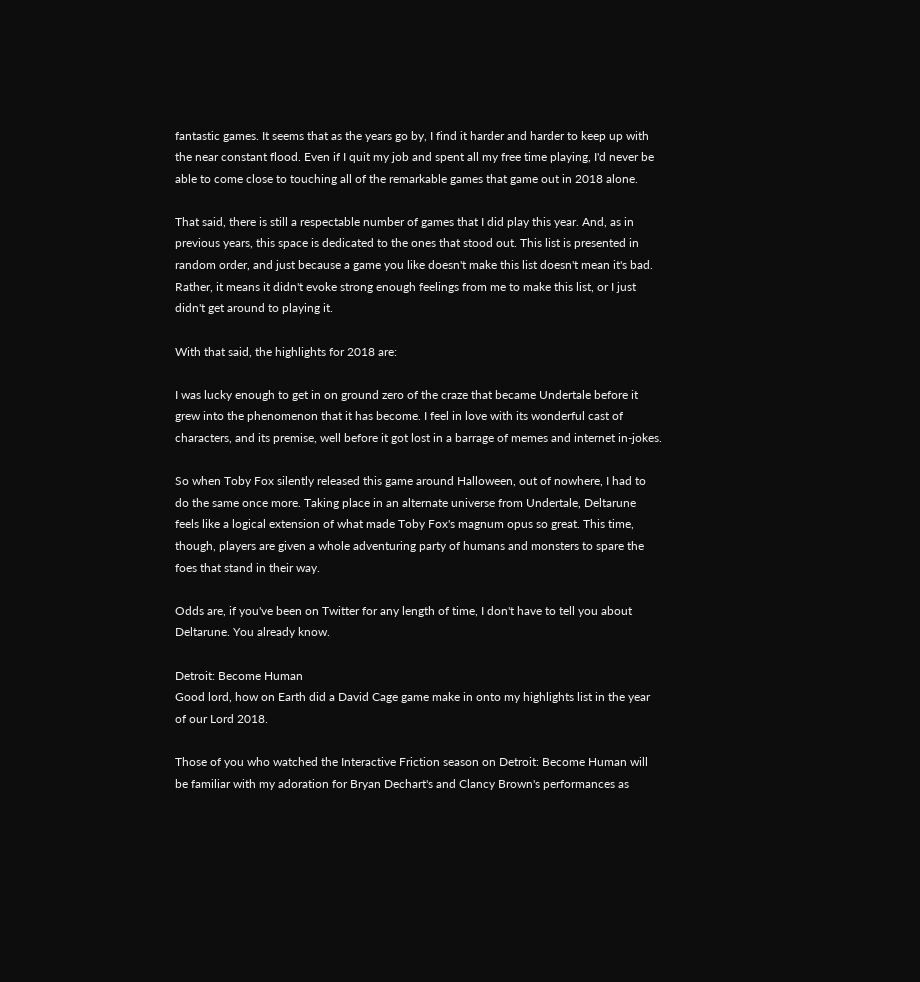fantastic games. It seems that as the years go by, I find it harder and harder to keep up with the near constant flood. Even if I quit my job and spent all my free time playing, I'd never be able to come close to touching all of the remarkable games that game out in 2018 alone.

That said, there is still a respectable number of games that I did play this year. And, as in previous years, this space is dedicated to the ones that stood out. This list is presented in random order, and just because a game you like doesn't make this list doesn't mean it's bad. Rather, it means it didn't evoke strong enough feelings from me to make this list, or I just didn't get around to playing it.

With that said, the highlights for 2018 are:

I was lucky enough to get in on ground zero of the craze that became Undertale before it grew into the phenomenon that it has become. I feel in love with its wonderful cast of characters, and its premise, well before it got lost in a barrage of memes and internet in-jokes.

So when Toby Fox silently released this game around Halloween, out of nowhere, I had to do the same once more. Taking place in an alternate universe from Undertale, Deltarune feels like a logical extension of what made Toby Fox's magnum opus so great. This time, though, players are given a whole adventuring party of humans and monsters to spare the foes that stand in their way.

Odds are, if you've been on Twitter for any length of time, I don't have to tell you about Deltarune. You already know.

Detroit: Become Human
Good lord, how on Earth did a David Cage game make in onto my highlights list in the year of our Lord 2018.

Those of you who watched the Interactive Friction season on Detroit: Become Human will be familiar with my adoration for Bryan Dechart's and Clancy Brown's performances as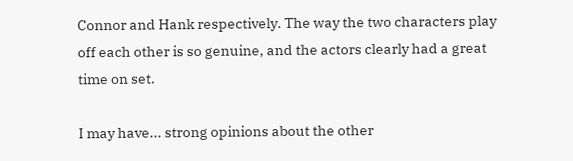Connor and Hank respectively. The way the two characters play off each other is so genuine, and the actors clearly had a great time on set.

I may have... strong opinions about the other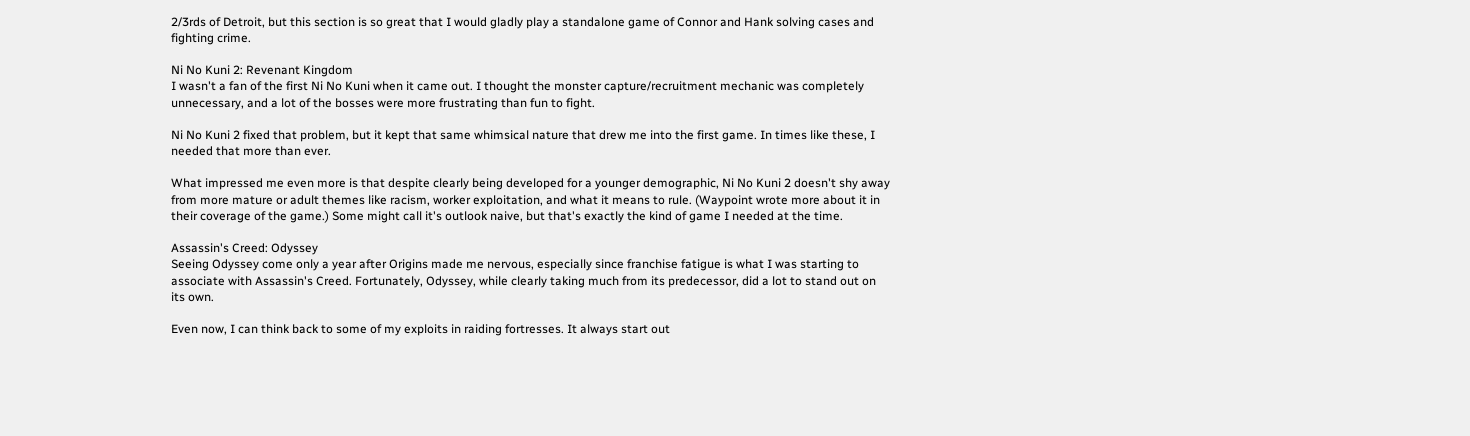2/3rds of Detroit, but this section is so great that I would gladly play a standalone game of Connor and Hank solving cases and fighting crime.

Ni No Kuni 2: Revenant Kingdom
I wasn't a fan of the first Ni No Kuni when it came out. I thought the monster capture/recruitment mechanic was completely unnecessary, and a lot of the bosses were more frustrating than fun to fight.

Ni No Kuni 2 fixed that problem, but it kept that same whimsical nature that drew me into the first game. In times like these, I needed that more than ever.

What impressed me even more is that despite clearly being developed for a younger demographic, Ni No Kuni 2 doesn't shy away from more mature or adult themes like racism, worker exploitation, and what it means to rule. (Waypoint wrote more about it in their coverage of the game.) Some might call it's outlook naive, but that's exactly the kind of game I needed at the time.

Assassin's Creed: Odyssey
Seeing Odyssey come only a year after Origins made me nervous, especially since franchise fatigue is what I was starting to associate with Assassin's Creed. Fortunately, Odyssey, while clearly taking much from its predecessor, did a lot to stand out on its own.

Even now, I can think back to some of my exploits in raiding fortresses. It always start out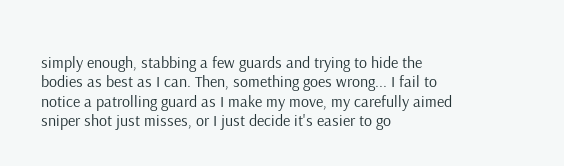simply enough, stabbing a few guards and trying to hide the bodies as best as I can. Then, something goes wrong... I fail to notice a patrolling guard as I make my move, my carefully aimed sniper shot just misses, or I just decide it's easier to go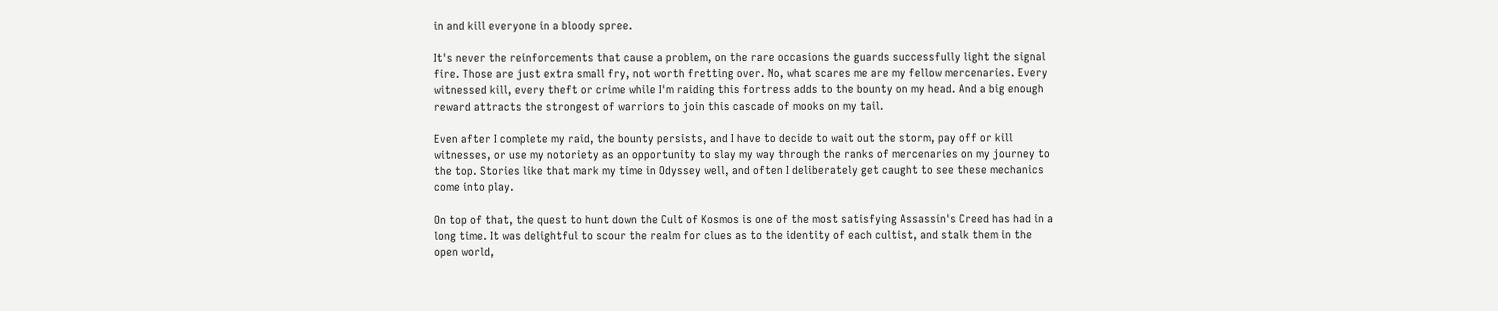in and kill everyone in a bloody spree.

It's never the reinforcements that cause a problem, on the rare occasions the guards successfully light the signal fire. Those are just extra small fry, not worth fretting over. No, what scares me are my fellow mercenaries. Every witnessed kill, every theft or crime while I'm raiding this fortress adds to the bounty on my head. And a big enough reward attracts the strongest of warriors to join this cascade of mooks on my tail.

Even after I complete my raid, the bounty persists, and I have to decide to wait out the storm, pay off or kill witnesses, or use my notoriety as an opportunity to slay my way through the ranks of mercenaries on my journey to the top. Stories like that mark my time in Odyssey well, and often I deliberately get caught to see these mechanics come into play.

On top of that, the quest to hunt down the Cult of Kosmos is one of the most satisfying Assassin's Creed has had in a long time. It was delightful to scour the realm for clues as to the identity of each cultist, and stalk them in the open world,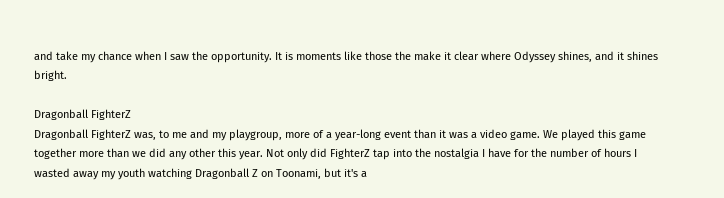and take my chance when I saw the opportunity. It is moments like those the make it clear where Odyssey shines, and it shines bright.

Dragonball FighterZ
Dragonball FighterZ was, to me and my playgroup, more of a year-long event than it was a video game. We played this game together more than we did any other this year. Not only did FighterZ tap into the nostalgia I have for the number of hours I wasted away my youth watching Dragonball Z on Toonami, but it's a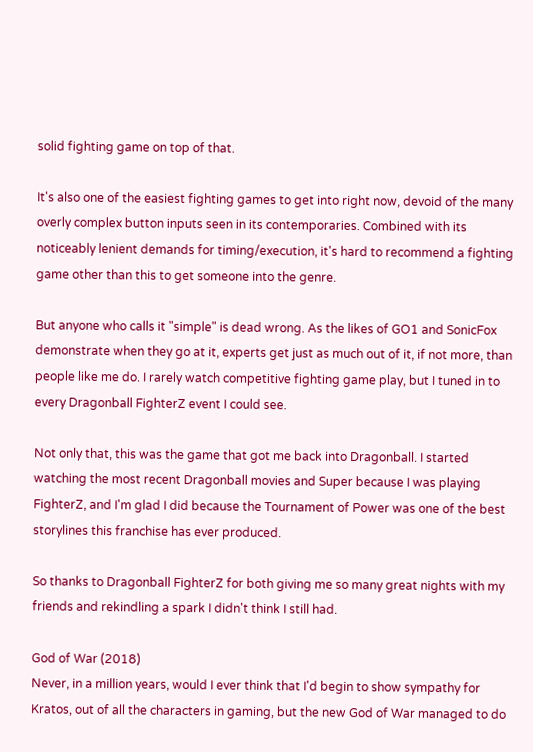solid fighting game on top of that.

It's also one of the easiest fighting games to get into right now, devoid of the many overly complex button inputs seen in its contemporaries. Combined with its noticeably lenient demands for timing/execution, it's hard to recommend a fighting game other than this to get someone into the genre.

But anyone who calls it "simple" is dead wrong. As the likes of GO1 and SonicFox demonstrate when they go at it, experts get just as much out of it, if not more, than people like me do. I rarely watch competitive fighting game play, but I tuned in to every Dragonball FighterZ event I could see.

Not only that, this was the game that got me back into Dragonball. I started watching the most recent Dragonball movies and Super because I was playing FighterZ, and I'm glad I did because the Tournament of Power was one of the best storylines this franchise has ever produced.

So thanks to Dragonball FighterZ for both giving me so many great nights with my friends and rekindling a spark I didn't think I still had.

God of War (2018)
Never, in a million years, would I ever think that I'd begin to show sympathy for Kratos, out of all the characters in gaming, but the new God of War managed to do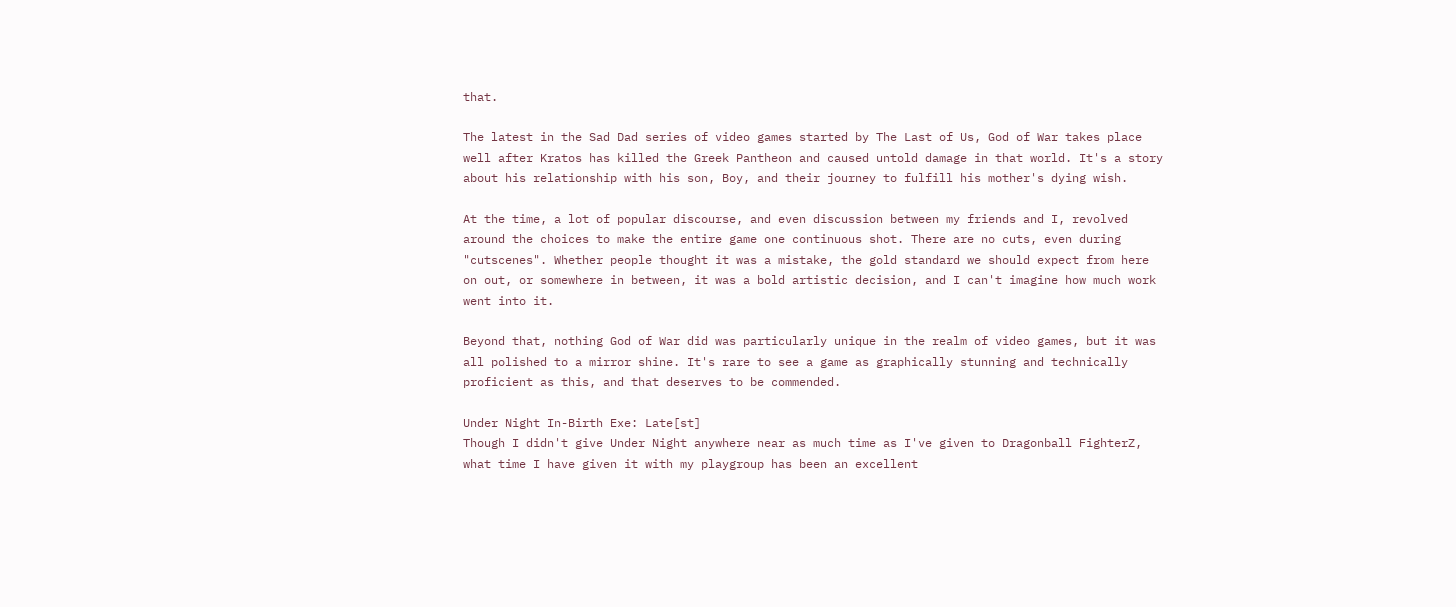that.

The latest in the Sad Dad series of video games started by The Last of Us, God of War takes place well after Kratos has killed the Greek Pantheon and caused untold damage in that world. It's a story about his relationship with his son, Boy, and their journey to fulfill his mother's dying wish.

At the time, a lot of popular discourse, and even discussion between my friends and I, revolved around the choices to make the entire game one continuous shot. There are no cuts, even during "cutscenes". Whether people thought it was a mistake, the gold standard we should expect from here on out, or somewhere in between, it was a bold artistic decision, and I can't imagine how much work went into it.

Beyond that, nothing God of War did was particularly unique in the realm of video games, but it was all polished to a mirror shine. It's rare to see a game as graphically stunning and technically proficient as this, and that deserves to be commended.

Under Night In-Birth Exe: Late[st]
Though I didn't give Under Night anywhere near as much time as I've given to Dragonball FighterZ, what time I have given it with my playgroup has been an excellent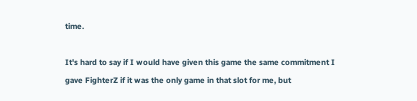time.

It's hard to say if I would have given this game the same commitment I gave FighterZ if it was the only game in that slot for me, but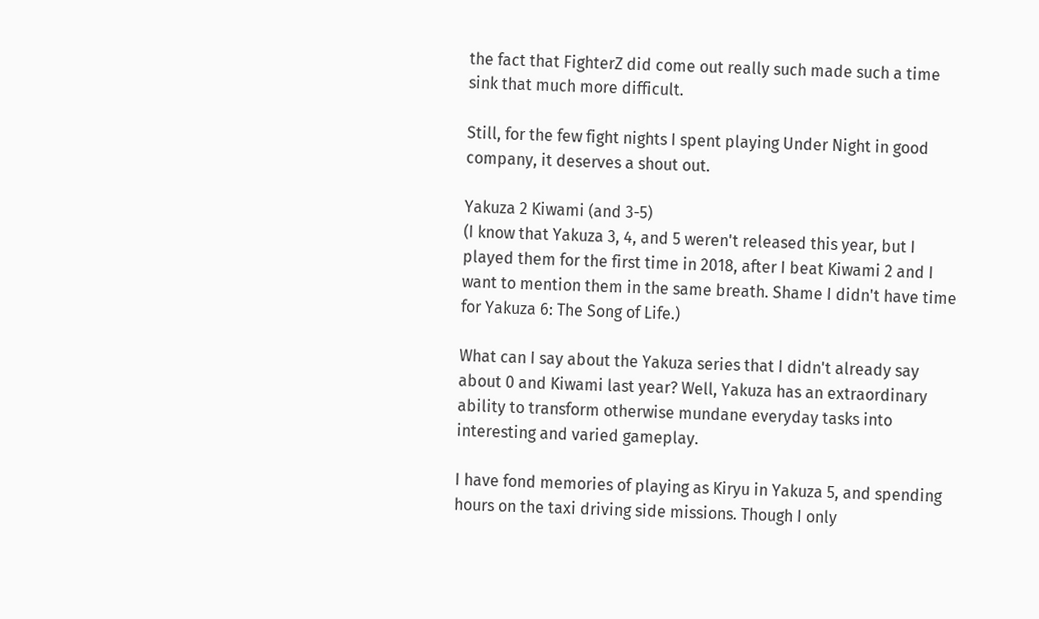the fact that FighterZ did come out really such made such a time sink that much more difficult.

Still, for the few fight nights I spent playing Under Night in good company, it deserves a shout out.

Yakuza 2 Kiwami (and 3-5)
(I know that Yakuza 3, 4, and 5 weren't released this year, but I played them for the first time in 2018, after I beat Kiwami 2 and I want to mention them in the same breath. Shame I didn't have time for Yakuza 6: The Song of Life.)

What can I say about the Yakuza series that I didn't already say about 0 and Kiwami last year? Well, Yakuza has an extraordinary ability to transform otherwise mundane everyday tasks into interesting and varied gameplay.

I have fond memories of playing as Kiryu in Yakuza 5, and spending hours on the taxi driving side missions. Though I only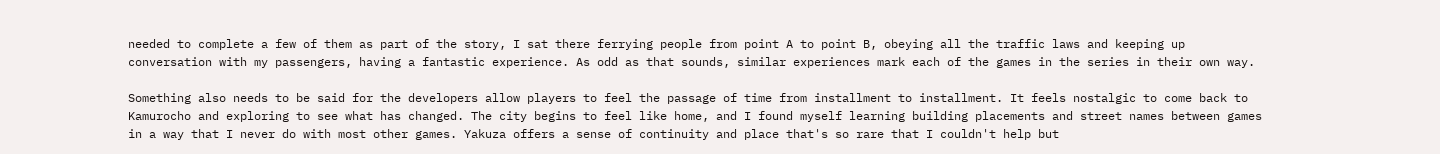needed to complete a few of them as part of the story, I sat there ferrying people from point A to point B, obeying all the traffic laws and keeping up conversation with my passengers, having a fantastic experience. As odd as that sounds, similar experiences mark each of the games in the series in their own way.

Something also needs to be said for the developers allow players to feel the passage of time from installment to installment. It feels nostalgic to come back to Kamurocho and exploring to see what has changed. The city begins to feel like home, and I found myself learning building placements and street names between games in a way that I never do with most other games. Yakuza offers a sense of continuity and place that's so rare that I couldn't help but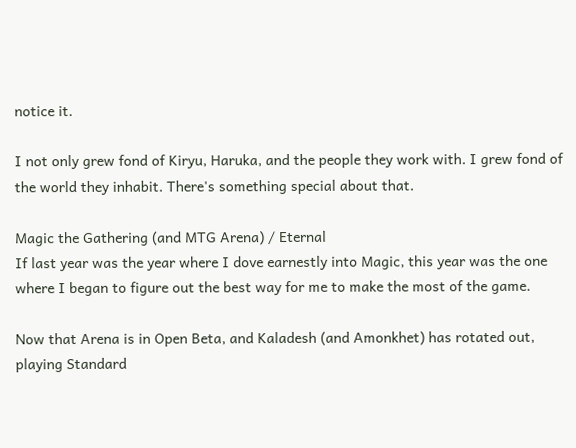notice it.

I not only grew fond of Kiryu, Haruka, and the people they work with. I grew fond of the world they inhabit. There's something special about that.

Magic the Gathering (and MTG Arena) / Eternal
If last year was the year where I dove earnestly into Magic, this year was the one where I began to figure out the best way for me to make the most of the game.

Now that Arena is in Open Beta, and Kaladesh (and Amonkhet) has rotated out, playing Standard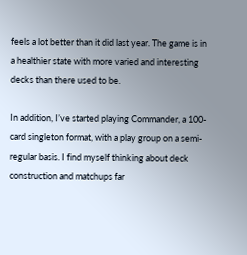feels a lot better than it did last year. The game is in a healthier state with more varied and interesting decks than there used to be.

In addition, I’ve started playing Commander, a 100-card singleton format, with a play group on a semi-regular basis. I find myself thinking about deck construction and matchups far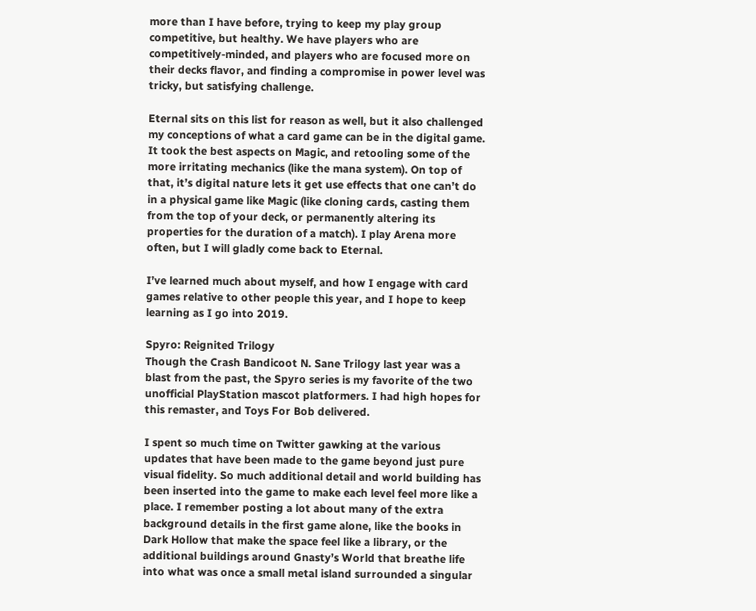more than I have before, trying to keep my play group competitive, but healthy. We have players who are competitively-minded, and players who are focused more on their decks flavor, and finding a compromise in power level was tricky, but satisfying challenge.

Eternal sits on this list for reason as well, but it also challenged my conceptions of what a card game can be in the digital game. It took the best aspects on Magic, and retooling some of the more irritating mechanics (like the mana system). On top of that, it’s digital nature lets it get use effects that one can’t do in a physical game like Magic (like cloning cards, casting them from the top of your deck, or permanently altering its properties for the duration of a match). I play Arena more often, but I will gladly come back to Eternal.

I’ve learned much about myself, and how I engage with card games relative to other people this year, and I hope to keep learning as I go into 2019.

Spyro: Reignited Trilogy
Though the Crash Bandicoot N. Sane Trilogy last year was a blast from the past, the Spyro series is my favorite of the two unofficial PlayStation mascot platformers. I had high hopes for this remaster, and Toys For Bob delivered.

I spent so much time on Twitter gawking at the various updates that have been made to the game beyond just pure visual fidelity. So much additional detail and world building has been inserted into the game to make each level feel more like a place. I remember posting a lot about many of the extra background details in the first game alone, like the books in Dark Hollow that make the space feel like a library, or the additional buildings around Gnasty’s World that breathe life into what was once a small metal island surrounded a singular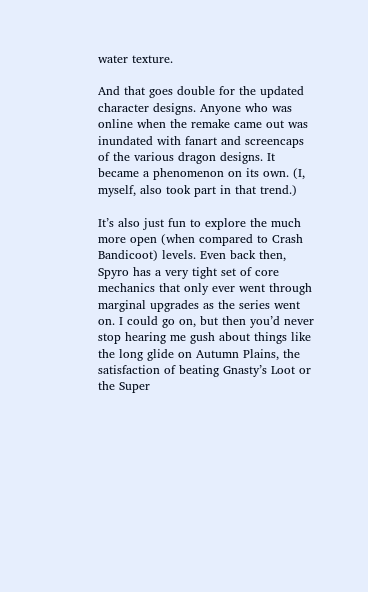water texture.

And that goes double for the updated character designs. Anyone who was online when the remake came out was inundated with fanart and screencaps of the various dragon designs. It became a phenomenon on its own. (I, myself, also took part in that trend.)

It’s also just fun to explore the much more open (when compared to Crash Bandicoot) levels. Even back then, Spyro has a very tight set of core mechanics that only ever went through marginal upgrades as the series went on. I could go on, but then you’d never stop hearing me gush about things like the long glide on Autumn Plains, the satisfaction of beating Gnasty’s Loot or the Super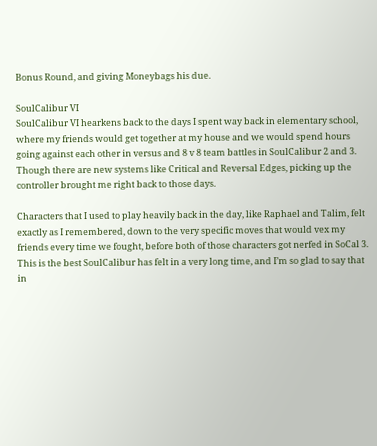Bonus Round, and giving Moneybags his due.

SoulCalibur VI
SoulCalibur VI hearkens back to the days I spent way back in elementary school, where my friends would get together at my house and we would spend hours going against each other in versus and 8 v 8 team battles in SoulCalibur 2 and 3. Though there are new systems like Critical and Reversal Edges, picking up the controller brought me right back to those days.

Characters that I used to play heavily back in the day, like Raphael and Talim, felt exactly as I remembered, down to the very specific moves that would vex my friends every time we fought, before both of those characters got nerfed in SoCal 3. This is the best SoulCalibur has felt in a very long time, and I’m so glad to say that in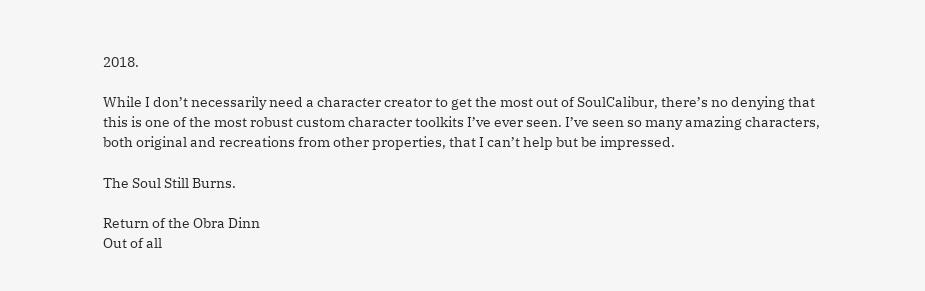2018.

While I don’t necessarily need a character creator to get the most out of SoulCalibur, there’s no denying that this is one of the most robust custom character toolkits I’ve ever seen. I’ve seen so many amazing characters, both original and recreations from other properties, that I can’t help but be impressed.

The Soul Still Burns.

Return of the Obra Dinn
Out of all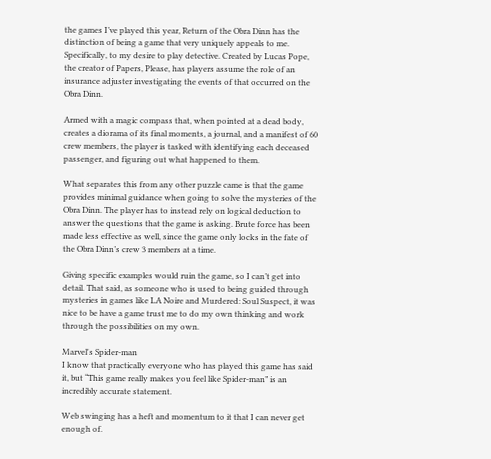the games I’ve played this year, Return of the Obra Dinn has the distinction of being a game that very uniquely appeals to me. Specifically, to my desire to play detective. Created by Lucas Pope, the creator of Papers, Please, has players assume the role of an insurance adjuster investigating the events of that occurred on the Obra Dinn.

Armed with a magic compass that, when pointed at a dead body, creates a diorama of its final moments, a journal, and a manifest of 60 crew members, the player is tasked with identifying each deceased passenger, and figuring out what happened to them.

What separates this from any other puzzle came is that the game provides minimal guidance when going to solve the mysteries of the Obra Dinn. The player has to instead rely on logical deduction to answer the questions that the game is asking. Brute force has been made less effective as well, since the game only locks in the fate of the Obra Dinn’s crew 3 members at a time.

Giving specific examples would ruin the game, so I can’t get into detail. That said, as someone who is used to being guided through mysteries in games like LA Noire and Murdered: Soul Suspect, it was nice to be have a game trust me to do my own thinking and work through the possibilities on my own.

Marvel's Spider-man
I know that practically everyone who has played this game has said it, but “This game really makes you feel like Spider-man” is an incredibly accurate statement.

Web swinging has a heft and momentum to it that I can never get enough of.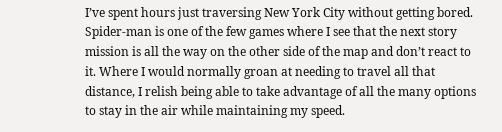I’ve spent hours just traversing New York City without getting bored. Spider-man is one of the few games where I see that the next story mission is all the way on the other side of the map and don’t react to it. Where I would normally groan at needing to travel all that distance, I relish being able to take advantage of all the many options to stay in the air while maintaining my speed.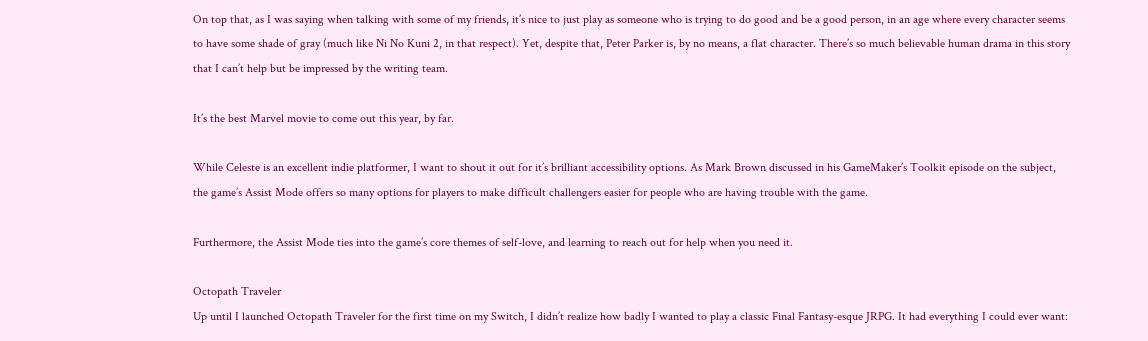On top that, as I was saying when talking with some of my friends, it’s nice to just play as someone who is trying to do good and be a good person, in an age where every character seems to have some shade of gray (much like Ni No Kuni 2, in that respect). Yet, despite that, Peter Parker is, by no means, a flat character. There’s so much believable human drama in this story that I can’t help but be impressed by the writing team.

It’s the best Marvel movie to come out this year, by far.

While Celeste is an excellent indie platformer, I want to shout it out for it’s brilliant accessibility options. As Mark Brown discussed in his GameMaker’s Toolkit episode on the subject, the game’s Assist Mode offers so many options for players to make difficult challengers easier for people who are having trouble with the game.

Furthermore, the Assist Mode ties into the game’s core themes of self-love, and learning to reach out for help when you need it.

Octopath Traveler
Up until I launched Octopath Traveler for the first time on my Switch, I didn’t realize how badly I wanted to play a classic Final Fantasy-esque JRPG. It had everything I could ever want: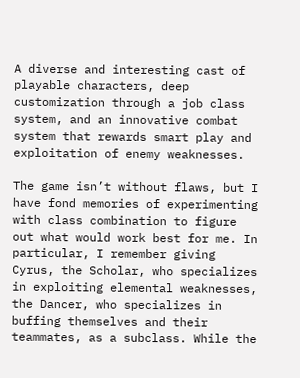A diverse and interesting cast of playable characters, deep customization through a job class system, and an innovative combat system that rewards smart play and exploitation of enemy weaknesses.

The game isn’t without flaws, but I have fond memories of experimenting with class combination to figure out what would work best for me. In particular, I remember giving Cyrus, the Scholar, who specializes in exploiting elemental weaknesses, the Dancer, who specializes in buffing themselves and their teammates, as a subclass. While the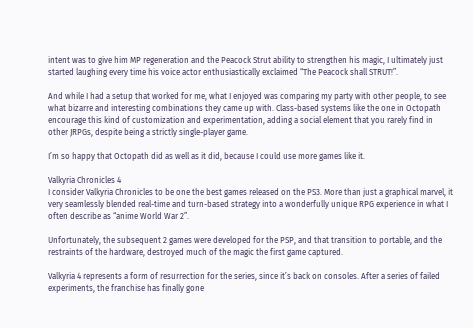intent was to give him MP regeneration and the Peacock Strut ability to strengthen his magic, I ultimately just started laughing every time his voice actor enthusiastically exclaimed “The Peacock shall STRUT!”.

And while I had a setup that worked for me, what I enjoyed was comparing my party with other people, to see what bizarre and interesting combinations they came up with. Class-based systems like the one in Octopath encourage this kind of customization and experimentation, adding a social element that you rarely find in other JRPGs, despite being a strictly single-player game.

I’m so happy that Octopath did as well as it did, because I could use more games like it.

Valkyria Chronicles 4
I consider Valkyria Chronicles to be one the best games released on the PS3. More than just a graphical marvel, it very seamlessly blended real-time and turn-based strategy into a wonderfully unique RPG experience in what I often describe as “anime World War 2”.

Unfortunately, the subsequent 2 games were developed for the PSP, and that transition to portable, and the restraints of the hardware, destroyed much of the magic the first game captured.

Valkyria 4 represents a form of resurrection for the series, since it’s back on consoles. After a series of failed experiments, the franchise has finally gone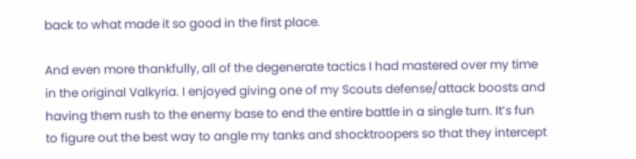back to what made it so good in the first place.

And even more thankfully, all of the degenerate tactics I had mastered over my time in the original Valkyria. I enjoyed giving one of my Scouts defense/attack boosts and having them rush to the enemy base to end the entire battle in a single turn. It’s fun to figure out the best way to angle my tanks and shocktroopers so that they intercept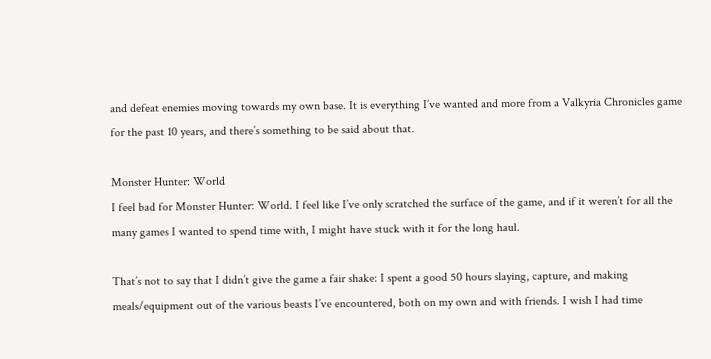and defeat enemies moving towards my own base. It is everything I’ve wanted and more from a Valkyria Chronicles game for the past 10 years, and there’s something to be said about that.

Monster Hunter: World
I feel bad for Monster Hunter: World. I feel like I’ve only scratched the surface of the game, and if it weren’t for all the many games I wanted to spend time with, I might have stuck with it for the long haul.

That’s not to say that I didn’t give the game a fair shake: I spent a good 50 hours slaying, capture, and making meals/equipment out of the various beasts I’ve encountered, both on my own and with friends. I wish I had time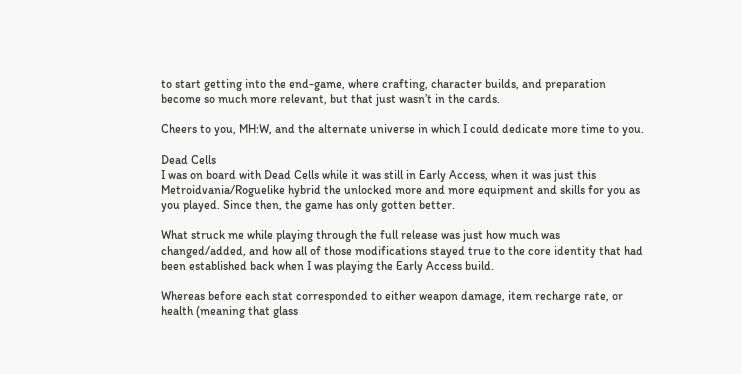to start getting into the end-game, where crafting, character builds, and preparation become so much more relevant, but that just wasn’t in the cards.

Cheers to you, MH:W, and the alternate universe in which I could dedicate more time to you.

Dead Cells
I was on board with Dead Cells while it was still in Early Access, when it was just this Metroidvania/Roguelike hybrid the unlocked more and more equipment and skills for you as you played. Since then, the game has only gotten better.

What struck me while playing through the full release was just how much was changed/added, and how all of those modifications stayed true to the core identity that had been established back when I was playing the Early Access build.

Whereas before each stat corresponded to either weapon damage, item recharge rate, or health (meaning that glass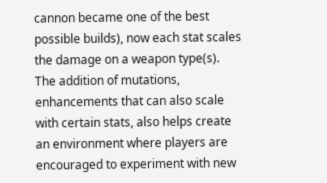cannon became one of the best possible builds), now each stat scales the damage on a weapon type(s). The addition of mutations, enhancements that can also scale with certain stats, also helps create an environment where players are encouraged to experiment with new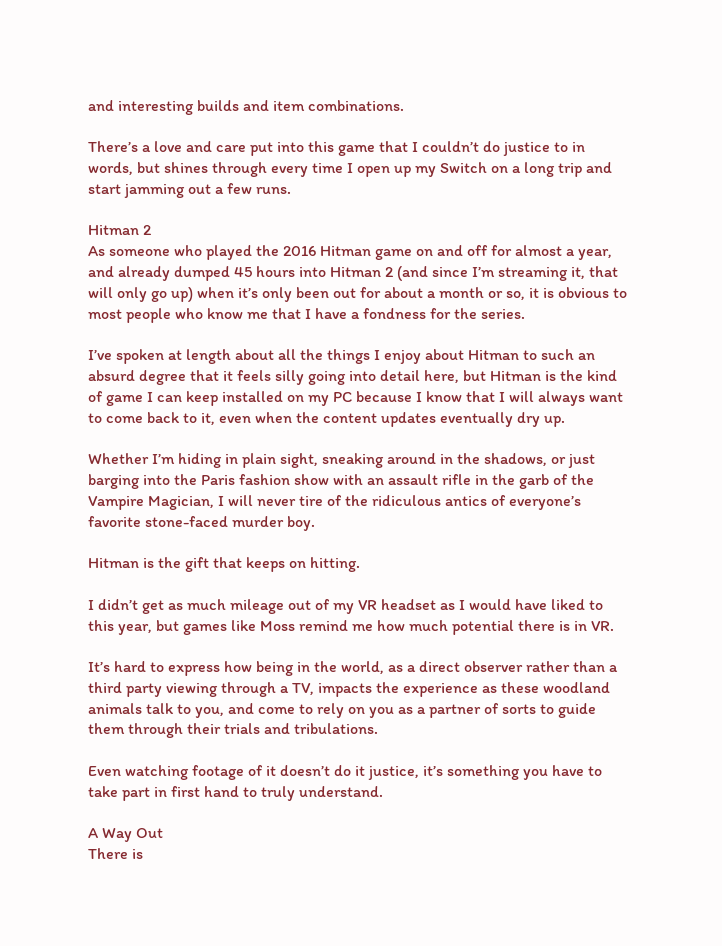and interesting builds and item combinations.

There’s a love and care put into this game that I couldn’t do justice to in words, but shines through every time I open up my Switch on a long trip and start jamming out a few runs.

Hitman 2
As someone who played the 2016 Hitman game on and off for almost a year, and already dumped 45 hours into Hitman 2 (and since I’m streaming it, that will only go up) when it’s only been out for about a month or so, it is obvious to most people who know me that I have a fondness for the series.

I’ve spoken at length about all the things I enjoy about Hitman to such an absurd degree that it feels silly going into detail here, but Hitman is the kind of game I can keep installed on my PC because I know that I will always want to come back to it, even when the content updates eventually dry up.

Whether I’m hiding in plain sight, sneaking around in the shadows, or just barging into the Paris fashion show with an assault rifle in the garb of the Vampire Magician, I will never tire of the ridiculous antics of everyone’s favorite stone-faced murder boy.

Hitman is the gift that keeps on hitting.

I didn’t get as much mileage out of my VR headset as I would have liked to this year, but games like Moss remind me how much potential there is in VR.

It’s hard to express how being in the world, as a direct observer rather than a third party viewing through a TV, impacts the experience as these woodland animals talk to you, and come to rely on you as a partner of sorts to guide them through their trials and tribulations.

Even watching footage of it doesn’t do it justice, it’s something you have to take part in first hand to truly understand.

A Way Out
There is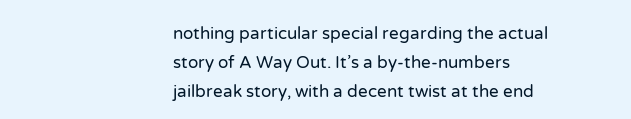nothing particular special regarding the actual story of A Way Out. It’s a by-the-numbers jailbreak story, with a decent twist at the end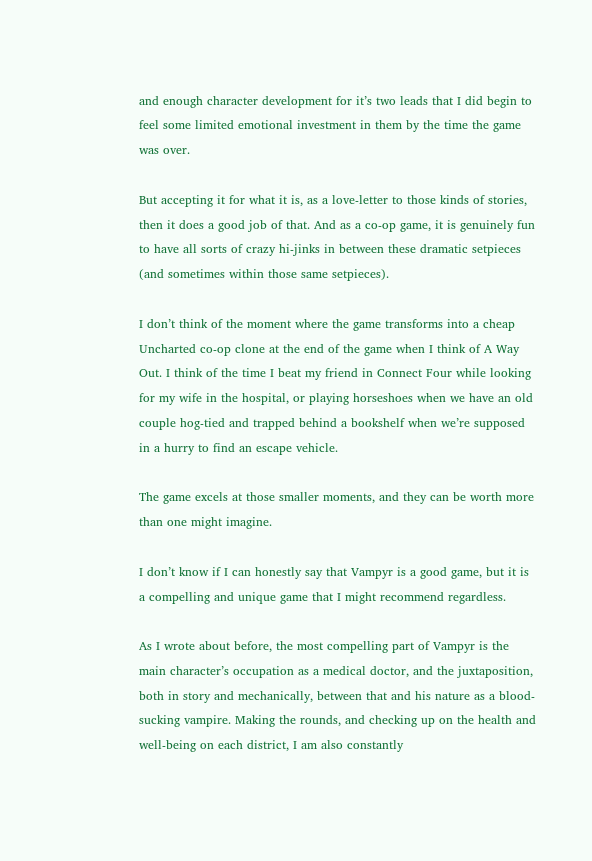and enough character development for it’s two leads that I did begin to feel some limited emotional investment in them by the time the game was over.

But accepting it for what it is, as a love-letter to those kinds of stories, then it does a good job of that. And as a co-op game, it is genuinely fun to have all sorts of crazy hi-jinks in between these dramatic setpieces (and sometimes within those same setpieces).

I don’t think of the moment where the game transforms into a cheap Uncharted co-op clone at the end of the game when I think of A Way Out. I think of the time I beat my friend in Connect Four while looking for my wife in the hospital, or playing horseshoes when we have an old couple hog-tied and trapped behind a bookshelf when we’re supposed in a hurry to find an escape vehicle.

The game excels at those smaller moments, and they can be worth more than one might imagine.

I don’t know if I can honestly say that Vampyr is a good game, but it is a compelling and unique game that I might recommend regardless.

As I wrote about before, the most compelling part of Vampyr is the main character’s occupation as a medical doctor, and the juxtaposition, both in story and mechanically, between that and his nature as a blood-sucking vampire. Making the rounds, and checking up on the health and well-being on each district, I am also constantly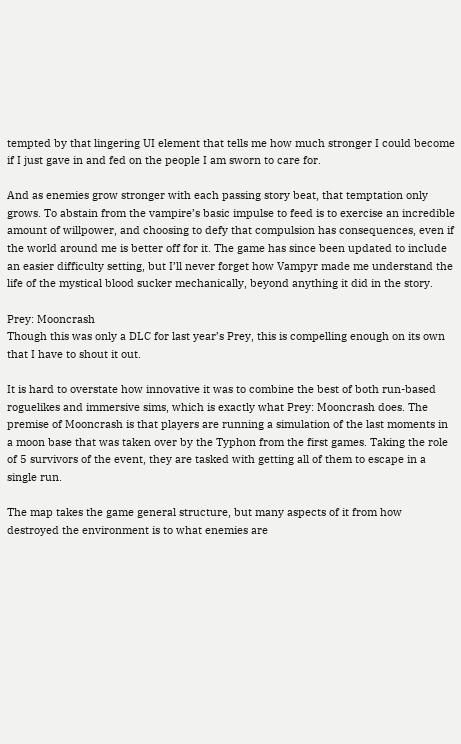tempted by that lingering UI element that tells me how much stronger I could become if I just gave in and fed on the people I am sworn to care for.

And as enemies grow stronger with each passing story beat, that temptation only grows. To abstain from the vampire’s basic impulse to feed is to exercise an incredible amount of willpower, and choosing to defy that compulsion has consequences, even if the world around me is better off for it. The game has since been updated to include an easier difficulty setting, but I’ll never forget how Vampyr made me understand the life of the mystical blood sucker mechanically, beyond anything it did in the story.

Prey: Mooncrash
Though this was only a DLC for last year’s Prey, this is compelling enough on its own that I have to shout it out.

It is hard to overstate how innovative it was to combine the best of both run-based roguelikes and immersive sims, which is exactly what Prey: Mooncrash does. The premise of Mooncrash is that players are running a simulation of the last moments in a moon base that was taken over by the Typhon from the first games. Taking the role of 5 survivors of the event, they are tasked with getting all of them to escape in a single run.

The map takes the game general structure, but many aspects of it from how destroyed the environment is to what enemies are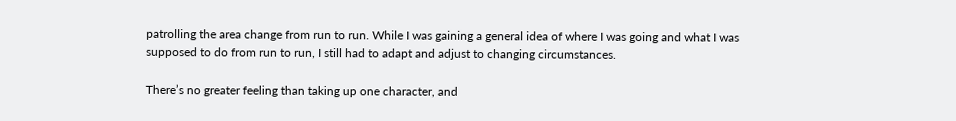patrolling the area change from run to run. While I was gaining a general idea of where I was going and what I was supposed to do from run to run, I still had to adapt and adjust to changing circumstances.

There’s no greater feeling than taking up one character, and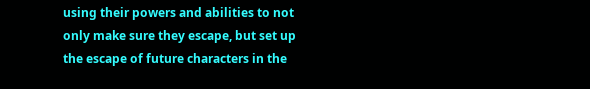using their powers and abilities to not only make sure they escape, but set up the escape of future characters in the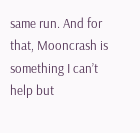same run. And for that, Mooncrash is something I can’t help but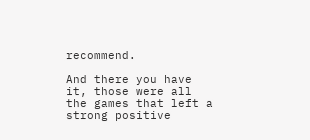recommend.

And there you have it, those were all the games that left a strong positive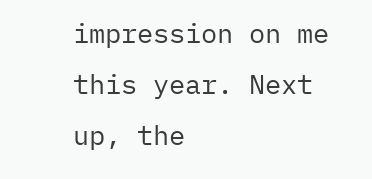impression on me this year. Next up, the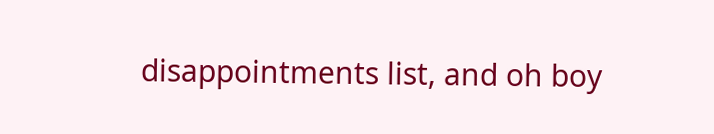disappointments list, and oh boy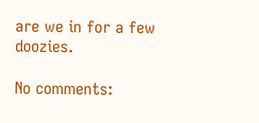are we in for a few doozies.

No comments: